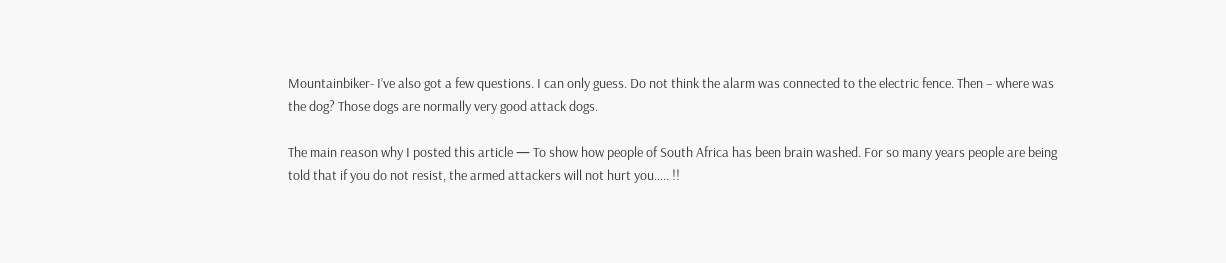Mountainbiker- I’ve also got a few questions. I can only guess. Do not think the alarm was connected to the electric fence. Then – where was the dog? Those dogs are normally very good attack dogs.

The main reason why I posted this article — To show how people of South Africa has been brain washed. For so many years people are being told that if you do not resist, the armed attackers will not hurt you….. !!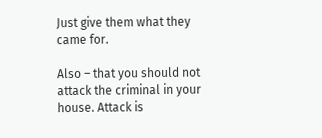Just give them what they came for.

Also – that you should not attack the criminal in your house. Attack is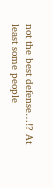not the best defense…!? At least some people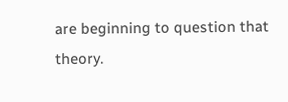are beginning to question that theory.